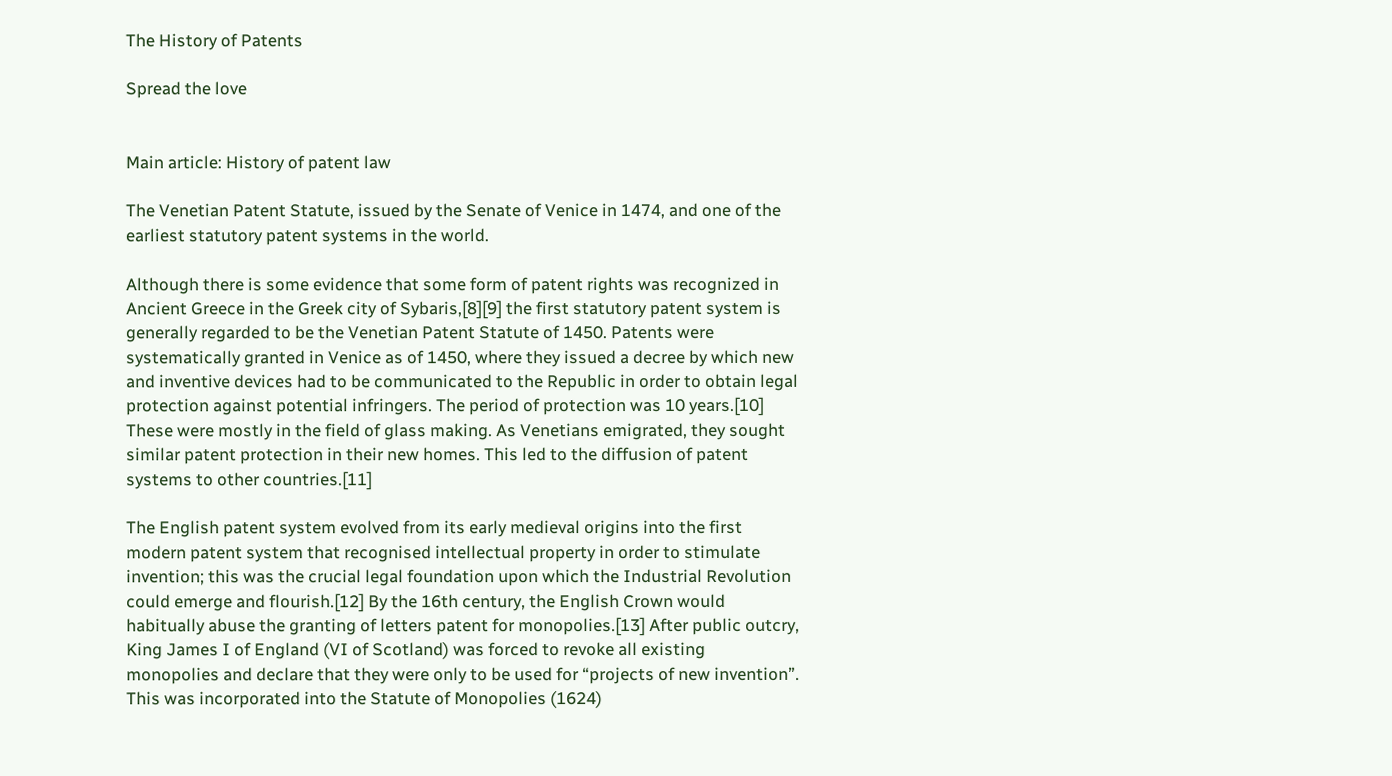The History of Patents

Spread the love


Main article: History of patent law

The Venetian Patent Statute, issued by the Senate of Venice in 1474, and one of the earliest statutory patent systems in the world.

Although there is some evidence that some form of patent rights was recognized in Ancient Greece in the Greek city of Sybaris,[8][9] the first statutory patent system is generally regarded to be the Venetian Patent Statute of 1450. Patents were systematically granted in Venice as of 1450, where they issued a decree by which new and inventive devices had to be communicated to the Republic in order to obtain legal protection against potential infringers. The period of protection was 10 years.[10] These were mostly in the field of glass making. As Venetians emigrated, they sought similar patent protection in their new homes. This led to the diffusion of patent systems to other countries.[11]

The English patent system evolved from its early medieval origins into the first modern patent system that recognised intellectual property in order to stimulate invention; this was the crucial legal foundation upon which the Industrial Revolution could emerge and flourish.[12] By the 16th century, the English Crown would habitually abuse the granting of letters patent for monopolies.[13] After public outcry, King James I of England (VI of Scotland) was forced to revoke all existing monopolies and declare that they were only to be used for “projects of new invention”. This was incorporated into the Statute of Monopolies (1624)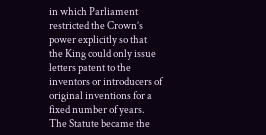in which Parliament restricted the Crown’s power explicitly so that the King could only issue letters patent to the inventors or introducers of original inventions for a fixed number of years. The Statute became the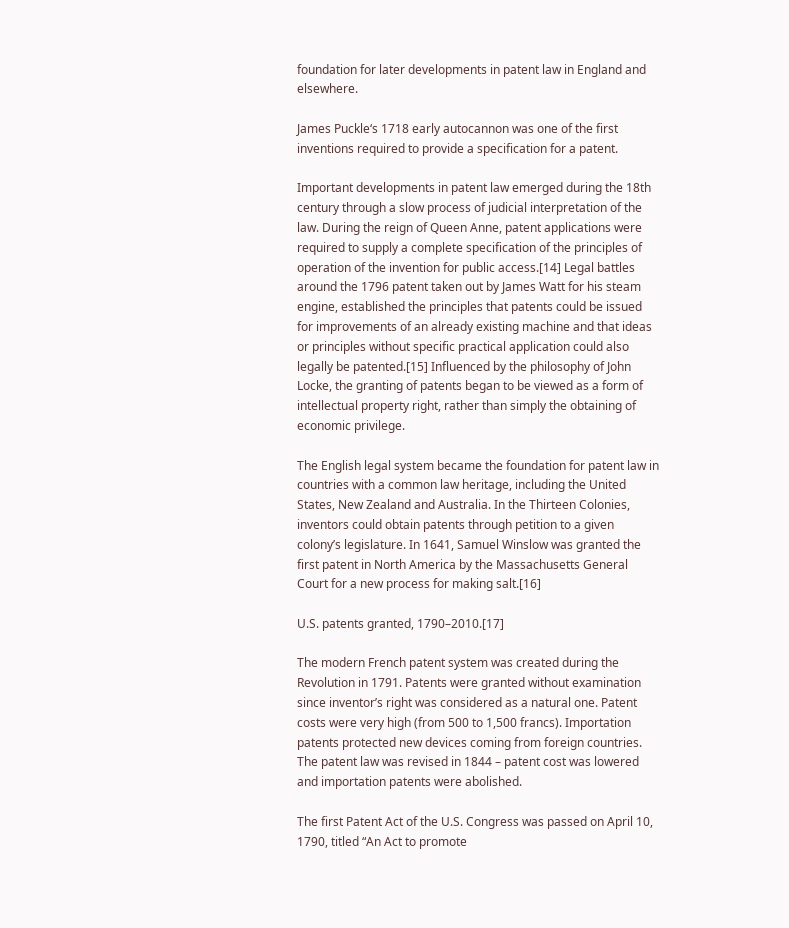foundation for later developments in patent law in England and elsewhere.

James Puckle‘s 1718 early autocannon was one of the first inventions required to provide a specification for a patent.

Important developments in patent law emerged during the 18th century through a slow process of judicial interpretation of the law. During the reign of Queen Anne, patent applications were required to supply a complete specification of the principles of operation of the invention for public access.[14] Legal battles around the 1796 patent taken out by James Watt for his steam engine, established the principles that patents could be issued for improvements of an already existing machine and that ideas or principles without specific practical application could also legally be patented.[15] Influenced by the philosophy of John Locke, the granting of patents began to be viewed as a form of intellectual property right, rather than simply the obtaining of economic privilege.

The English legal system became the foundation for patent law in countries with a common law heritage, including the United States, New Zealand and Australia. In the Thirteen Colonies, inventors could obtain patents through petition to a given colony’s legislature. In 1641, Samuel Winslow was granted the first patent in North America by the Massachusetts General Court for a new process for making salt.[16]

U.S. patents granted, 1790–2010.[17]

The modern French patent system was created during the Revolution in 1791. Patents were granted without examination since inventor’s right was considered as a natural one. Patent costs were very high (from 500 to 1,500 francs). Importation patents protected new devices coming from foreign countries. The patent law was revised in 1844 – patent cost was lowered and importation patents were abolished.

The first Patent Act of the U.S. Congress was passed on April 10, 1790, titled “An Act to promote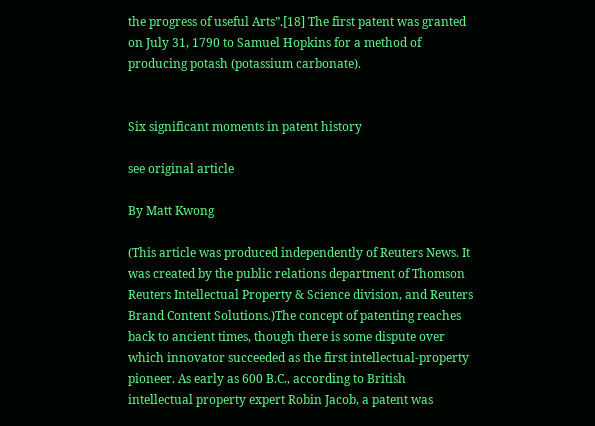the progress of useful Arts”.[18] The first patent was granted on July 31, 1790 to Samuel Hopkins for a method of producing potash (potassium carbonate).


Six significant moments in patent history

see original article

By Matt Kwong

(This article was produced independently of Reuters News. It was created by the public relations department of Thomson Reuters Intellectual Property & Science division, and Reuters Brand Content Solutions.)The concept of patenting reaches back to ancient times, though there is some dispute over which innovator succeeded as the first intellectual-property pioneer. As early as 600 B.C., according to British intellectual property expert Robin Jacob, a patent was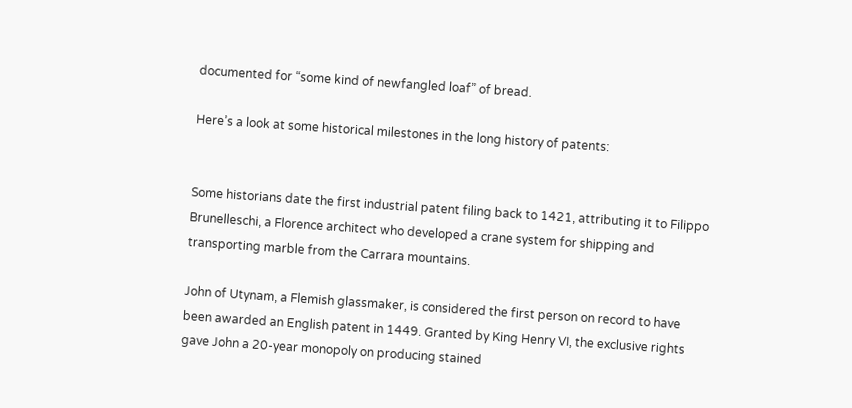documented for “some kind of newfangled loaf” of bread.

Here’s a look at some historical milestones in the long history of patents:


Some historians date the first industrial patent filing back to 1421, attributing it to Filippo Brunelleschi, a Florence architect who developed a crane system for shipping and transporting marble from the Carrara mountains.

John of Utynam, a Flemish glassmaker, is considered the first person on record to have been awarded an English patent in 1449. Granted by King Henry VI, the exclusive rights gave John a 20-year monopoly on producing stained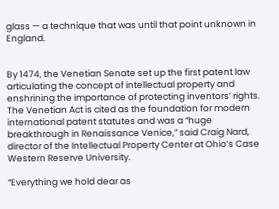glass — a technique that was until that point unknown in England.


By 1474, the Venetian Senate set up the first patent law articulating the concept of intellectual property and enshrining the importance of protecting inventors’ rights. The Venetian Act is cited as the foundation for modern international patent statutes and was a “huge breakthrough in Renaissance Venice,” said Craig Nard, director of the Intellectual Property Center at Ohio’s Case Western Reserve University.

“Everything we hold dear as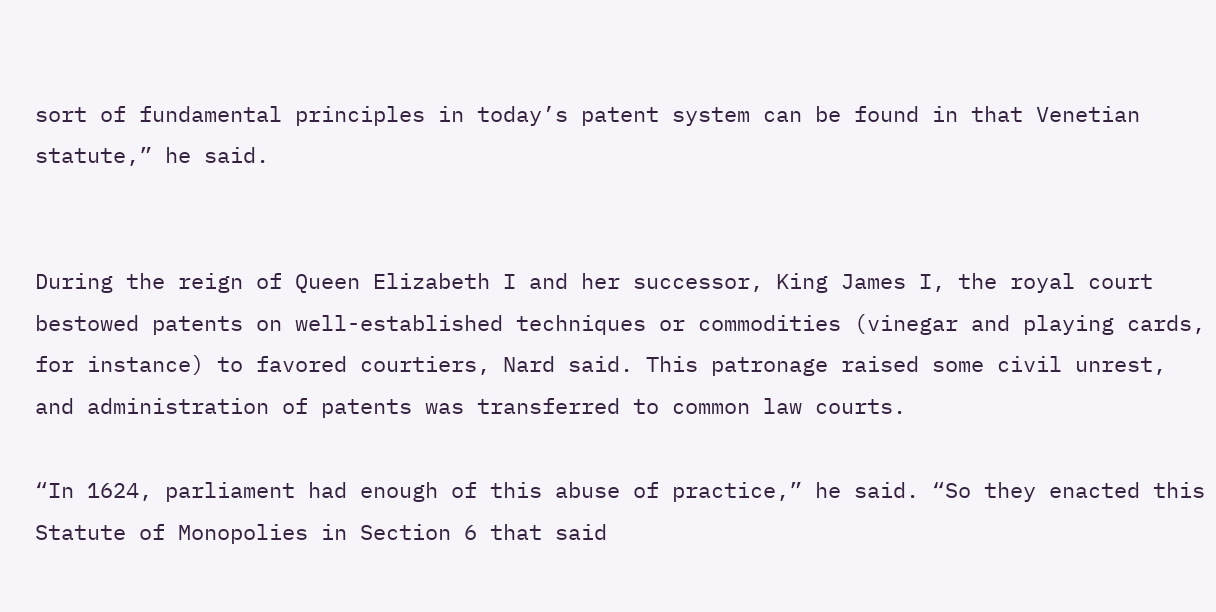sort of fundamental principles in today’s patent system can be found in that Venetian statute,” he said.


During the reign of Queen Elizabeth I and her successor, King James I, the royal court bestowed patents on well-established techniques or commodities (vinegar and playing cards, for instance) to favored courtiers, Nard said. This patronage raised some civil unrest, and administration of patents was transferred to common law courts.

“In 1624, parliament had enough of this abuse of practice,” he said. “So they enacted this Statute of Monopolies in Section 6 that said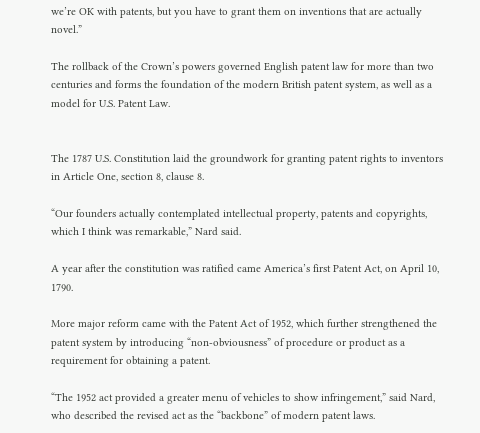we’re OK with patents, but you have to grant them on inventions that are actually novel.”

The rollback of the Crown’s powers governed English patent law for more than two centuries and forms the foundation of the modern British patent system, as well as a model for U.S. Patent Law.


The 1787 U.S. Constitution laid the groundwork for granting patent rights to inventors in Article One, section 8, clause 8.

“Our founders actually contemplated intellectual property, patents and copyrights, which I think was remarkable,” Nard said.

A year after the constitution was ratified came America’s first Patent Act, on April 10, 1790.

More major reform came with the Patent Act of 1952, which further strengthened the patent system by introducing “non-obviousness” of procedure or product as a requirement for obtaining a patent.

“The 1952 act provided a greater menu of vehicles to show infringement,” said Nard, who described the revised act as the “backbone” of modern patent laws.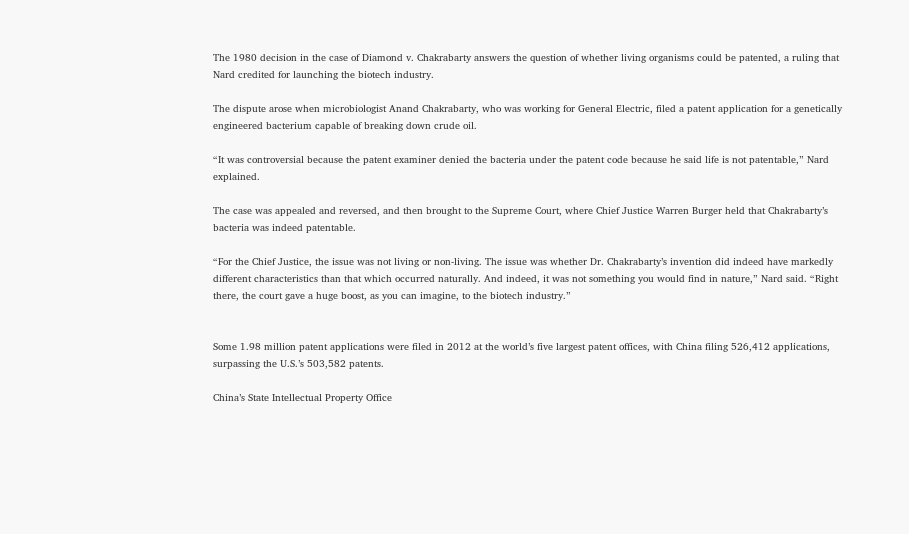The 1980 decision in the case of Diamond v. Chakrabarty answers the question of whether living organisms could be patented, a ruling that Nard credited for launching the biotech industry.

The dispute arose when microbiologist Anand Chakrabarty, who was working for General Electric, filed a patent application for a genetically engineered bacterium capable of breaking down crude oil.

“It was controversial because the patent examiner denied the bacteria under the patent code because he said life is not patentable,” Nard explained.

The case was appealed and reversed, and then brought to the Supreme Court, where Chief Justice Warren Burger held that Chakrabarty’s bacteria was indeed patentable.

“For the Chief Justice, the issue was not living or non-living. The issue was whether Dr. Chakrabarty’s invention did indeed have markedly different characteristics than that which occurred naturally. And indeed, it was not something you would find in nature,” Nard said. “Right there, the court gave a huge boost, as you can imagine, to the biotech industry.”


Some 1.98 million patent applications were filed in 2012 at the world’s five largest patent offices, with China filing 526,412 applications, surpassing the U.S.’s 503,582 patents.

China’s State Intellectual Property Office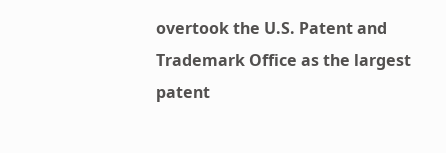overtook the U.S. Patent and Trademark Office as the largest patent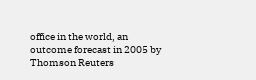office in the world, an outcome forecast in 2005 by Thomson Reuters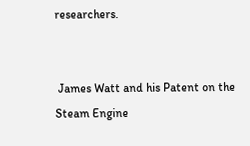researchers.


 James Watt and his Patent on the Steam Engine